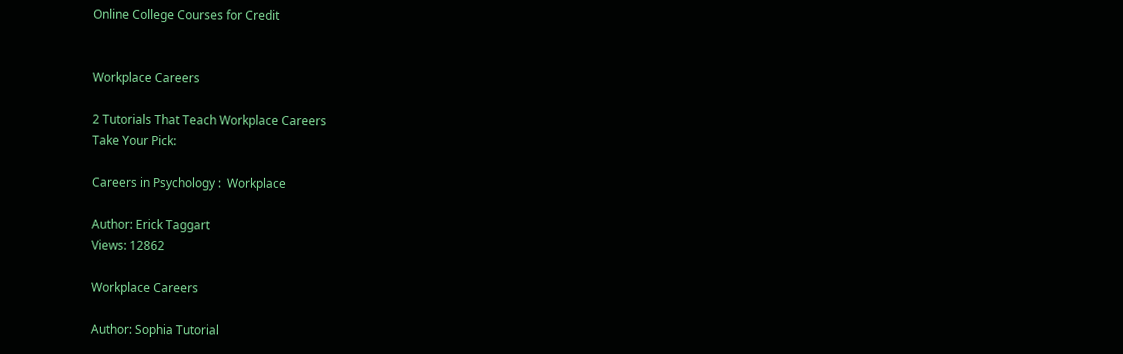Online College Courses for Credit


Workplace Careers

2 Tutorials That Teach Workplace Careers
Take Your Pick:

Careers in Psychology :  Workplace

Author: Erick Taggart
Views: 12862

Workplace Careers

Author: Sophia Tutorial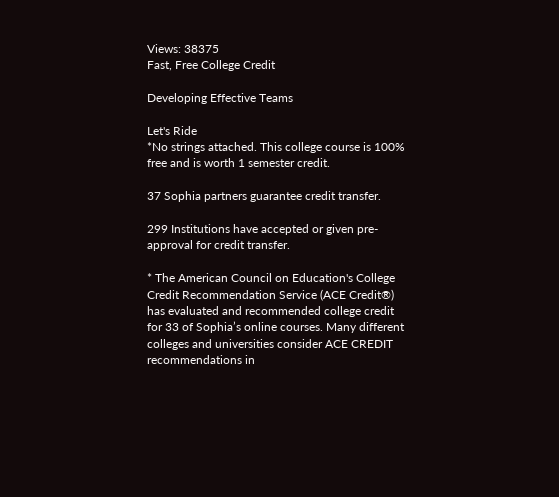Views: 38375
Fast, Free College Credit

Developing Effective Teams

Let's Ride
*No strings attached. This college course is 100% free and is worth 1 semester credit.

37 Sophia partners guarantee credit transfer.

299 Institutions have accepted or given pre-approval for credit transfer.

* The American Council on Education's College Credit Recommendation Service (ACE Credit®) has evaluated and recommended college credit for 33 of Sophia’s online courses. Many different colleges and universities consider ACE CREDIT recommendations in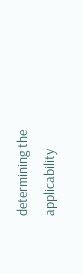determining the applicability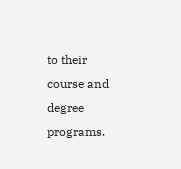to their course and degree programs.